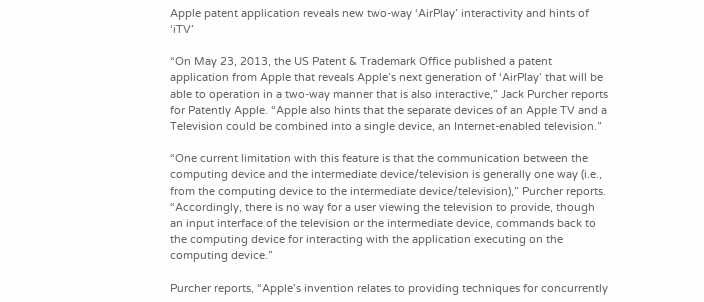Apple patent application reveals new two-way ‘AirPlay’ interactivity and hints of ‘iTV’

“On May 23, 2013, the US Patent & Trademark Office published a patent application from Apple that reveals Apple’s next generation of ‘AirPlay’ that will be able to operation in a two-way manner that is also interactive,” Jack Purcher reports for Patently Apple. “Apple also hints that the separate devices of an Apple TV and a Television could be combined into a single device, an Internet-enabled television.”

“One current limitation with this feature is that the communication between the computing device and the intermediate device/television is generally one way (i.e., from the computing device to the intermediate device/television),” Purcher reports. “Accordingly, there is no way for a user viewing the television to provide, though an input interface of the television or the intermediate device, commands back to the computing device for interacting with the application executing on the computing device.”

Purcher reports, “Apple’s invention relates to providing techniques for concurrently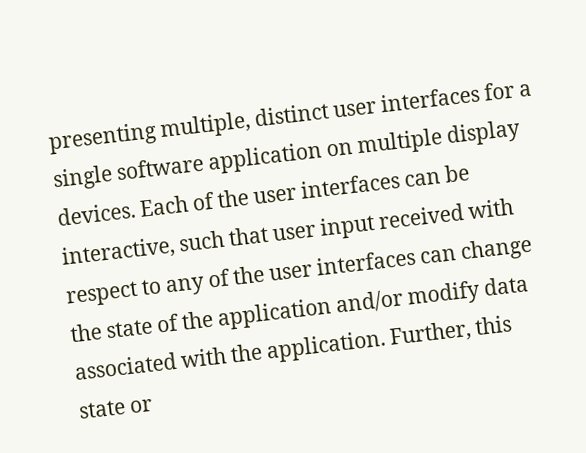presenting multiple, distinct user interfaces for a single software application on multiple display devices. Each of the user interfaces can be interactive, such that user input received with respect to any of the user interfaces can change the state of the application and/or modify data associated with the application. Further, this state or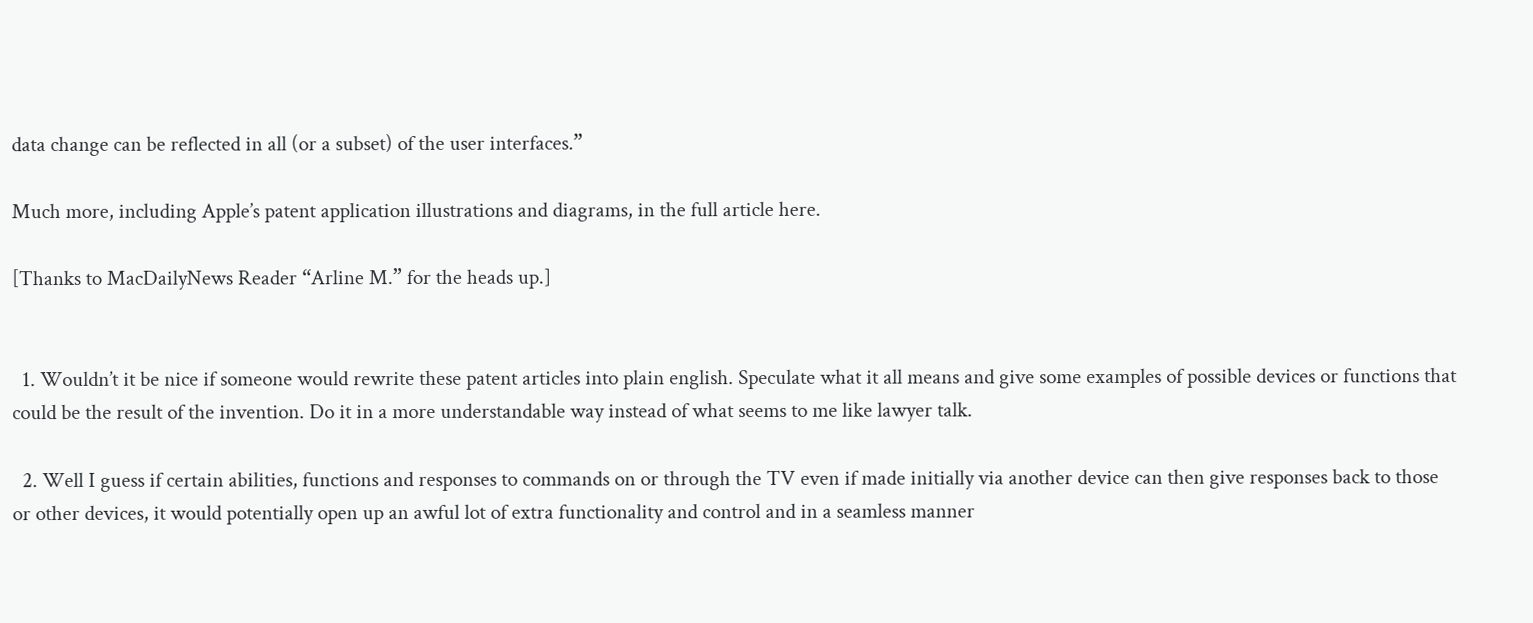data change can be reflected in all (or a subset) of the user interfaces.”

Much more, including Apple’s patent application illustrations and diagrams, in the full article here.

[Thanks to MacDailyNews Reader “Arline M.” for the heads up.]


  1. Wouldn’t it be nice if someone would rewrite these patent articles into plain english. Speculate what it all means and give some examples of possible devices or functions that could be the result of the invention. Do it in a more understandable way instead of what seems to me like lawyer talk.

  2. Well I guess if certain abilities, functions and responses to commands on or through the TV even if made initially via another device can then give responses back to those or other devices, it would potentially open up an awful lot of extra functionality and control and in a seamless manner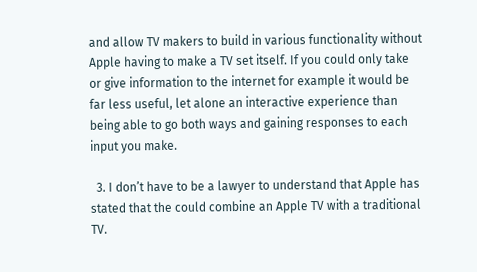and allow TV makers to build in various functionality without Apple having to make a TV set itself. If you could only take or give information to the internet for example it would be far less useful, let alone an interactive experience than being able to go both ways and gaining responses to each input you make.

  3. I don’t have to be a lawyer to understand that Apple has stated that the could combine an Apple TV with a traditional TV.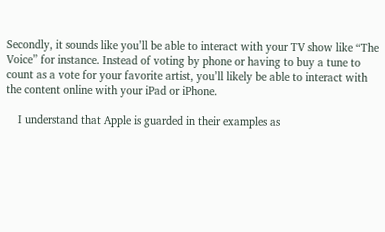Secondly, it sounds like you’ll be able to interact with your TV show like “The Voice” for instance. Instead of voting by phone or having to buy a tune to count as a vote for your favorite artist, you’ll likely be able to interact with the content online with your iPad or iPhone.

    I understand that Apple is guarded in their examples as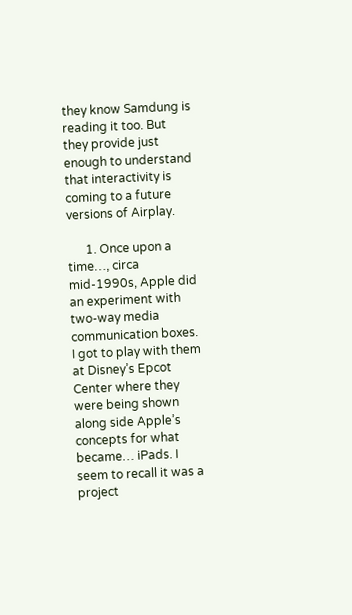they know Samdung is reading it too. But they provide just enough to understand that interactivity is coming to a future versions of Airplay.

      1. Once upon a time…, circa mid-1990s, Apple did an experiment with two-way media communication boxes. I got to play with them at Disney’s Epcot Center where they were being shown along side Apple’s concepts for what became… iPads. I seem to recall it was a project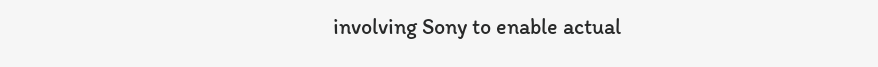involving Sony to enable actual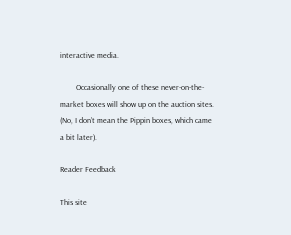interactive media.

        Occasionally one of these never-on-the-market boxes will show up on the auction sites. (No, I don’t mean the Pippin boxes, which came a bit later).

Reader Feedback

This site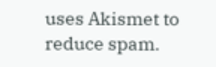uses Akismet to reduce spam.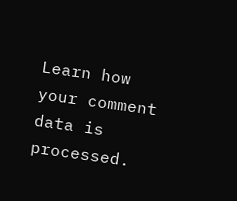Learn how your comment data is processed.